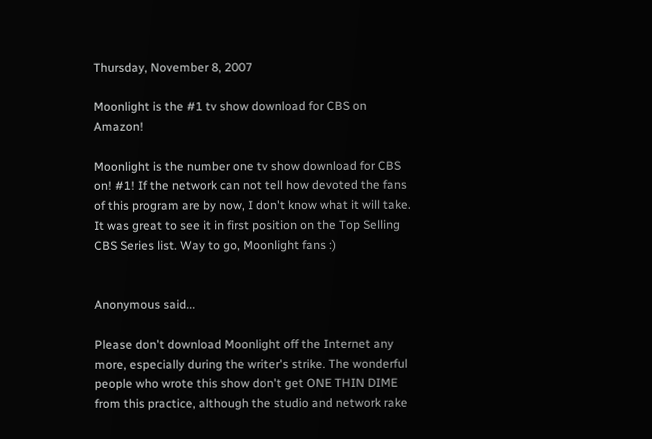Thursday, November 8, 2007

Moonlight is the #1 tv show download for CBS on Amazon!

Moonlight is the number one tv show download for CBS on! #1! If the network can not tell how devoted the fans of this program are by now, I don't know what it will take. It was great to see it in first position on the Top Selling CBS Series list. Way to go, Moonlight fans :)


Anonymous said...

Please don't download Moonlight off the Internet any more, especially during the writer's strike. The wonderful people who wrote this show don't get ONE THIN DIME from this practice, although the studio and network rake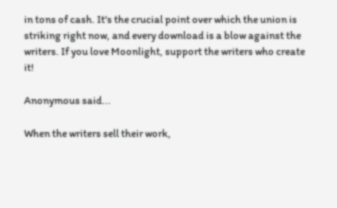in tons of cash. It's the crucial point over which the union is striking right now, and every download is a blow against the writers. If you love Moonlight, support the writers who create it!

Anonymous said...

When the writers sell their work,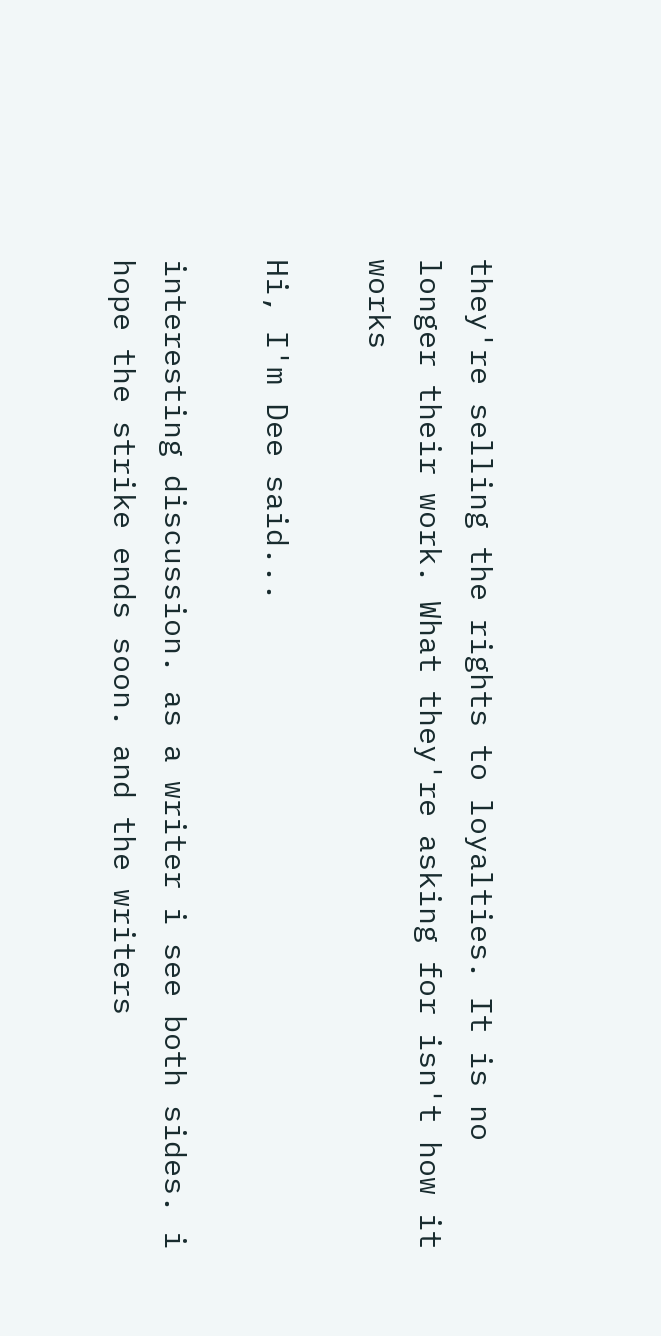they're selling the rights to loyalties. It is no longer their work. What they're asking for isn't how it works

Hi, I'm Dee said...

interesting discussion. as a writer i see both sides. i hope the strike ends soon. and the writers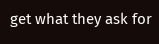get what they ask for